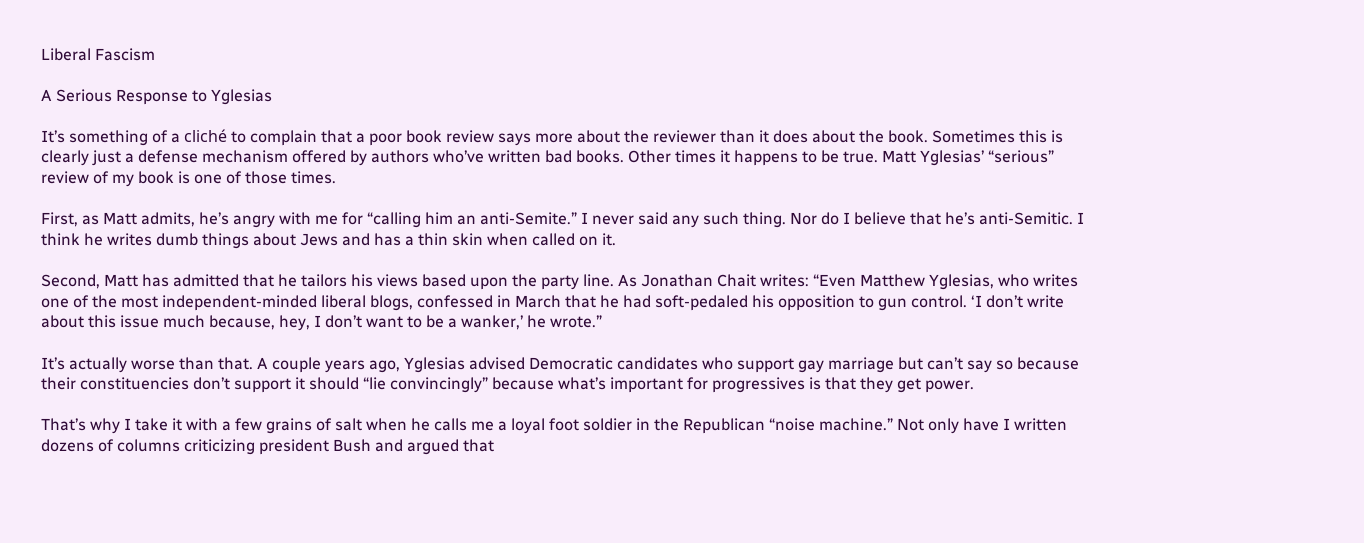Liberal Fascism

A Serious Response to Yglesias

It’s something of a cliché to complain that a poor book review says more about the reviewer than it does about the book. Sometimes this is clearly just a defense mechanism offered by authors who’ve written bad books. Other times it happens to be true. Matt Yglesias’ “serious” review of my book is one of those times.

First, as Matt admits, he’s angry with me for “calling him an anti-Semite.” I never said any such thing. Nor do I believe that he’s anti-Semitic. I think he writes dumb things about Jews and has a thin skin when called on it.

Second, Matt has admitted that he tailors his views based upon the party line. As Jonathan Chait writes: “Even Matthew Yglesias, who writes one of the most independent-minded liberal blogs, confessed in March that he had soft-pedaled his opposition to gun control. ‘I don’t write about this issue much because, hey, I don’t want to be a wanker,’ he wrote.”

It’s actually worse than that. A couple years ago, Yglesias advised Democratic candidates who support gay marriage but can’t say so because their constituencies don’t support it should “lie convincingly” because what’s important for progressives is that they get power.

That’s why I take it with a few grains of salt when he calls me a loyal foot soldier in the Republican “noise machine.” Not only have I written dozens of columns criticizing president Bush and argued that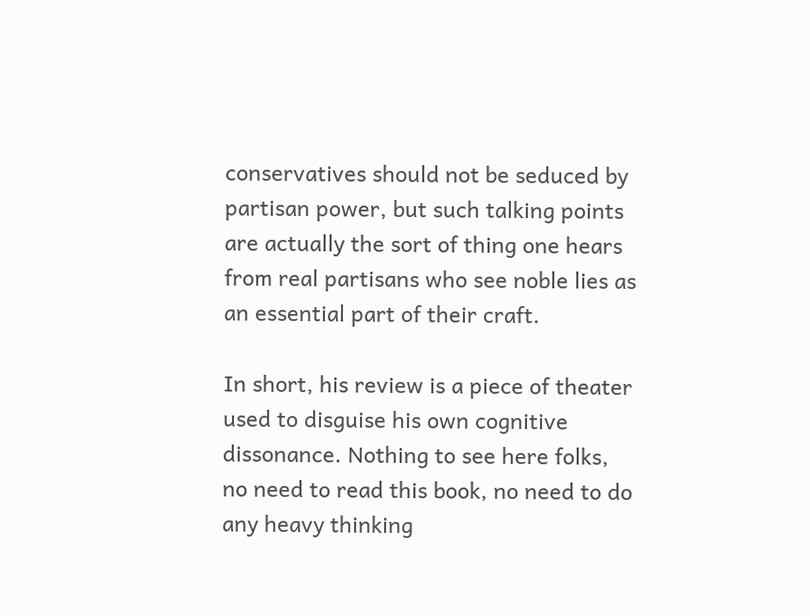conservatives should not be seduced by partisan power, but such talking points are actually the sort of thing one hears from real partisans who see noble lies as an essential part of their craft.

In short, his review is a piece of theater used to disguise his own cognitive dissonance. Nothing to see here folks, no need to read this book, no need to do any heavy thinking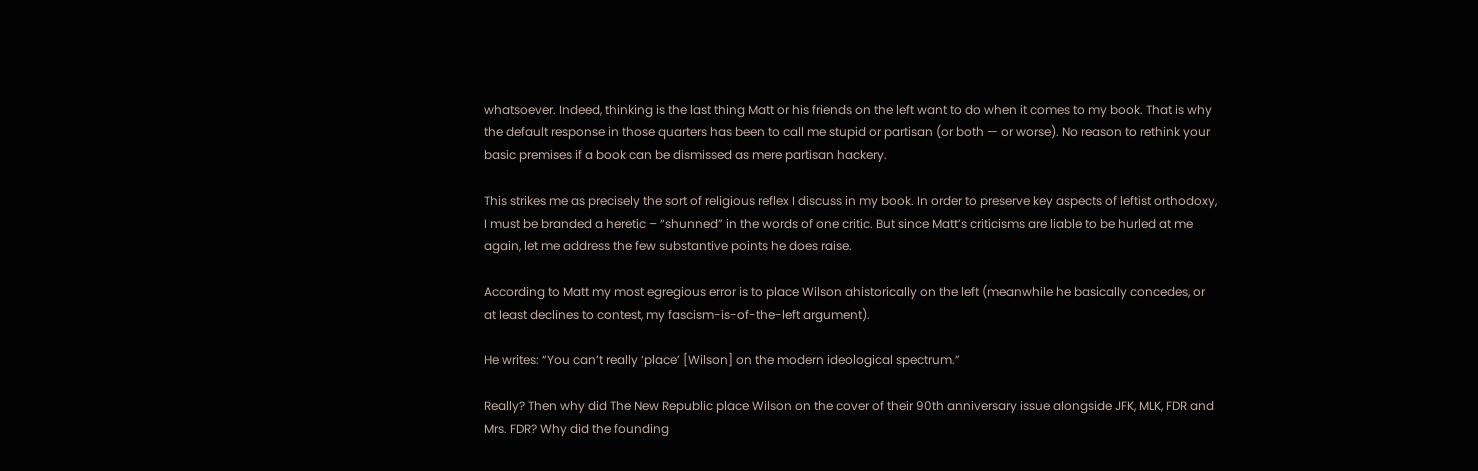whatsoever. Indeed, thinking is the last thing Matt or his friends on the left want to do when it comes to my book. That is why the default response in those quarters has been to call me stupid or partisan (or both — or worse). No reason to rethink your basic premises if a book can be dismissed as mere partisan hackery.

This strikes me as precisely the sort of religious reflex I discuss in my book. In order to preserve key aspects of leftist orthodoxy, I must be branded a heretic – “shunned” in the words of one critic. But since Matt’s criticisms are liable to be hurled at me again, let me address the few substantive points he does raise.

According to Matt my most egregious error is to place Wilson ahistorically on the left (meanwhile he basically concedes, or at least declines to contest, my fascism-is-of-the-left argument).

He writes: “You can’t really ‘place’ [Wilson] on the modern ideological spectrum.”

Really? Then why did The New Republic place Wilson on the cover of their 90th anniversary issue alongside JFK, MLK, FDR and Mrs. FDR? Why did the founding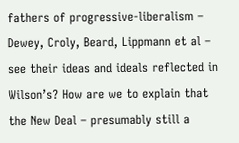fathers of progressive-liberalism – Dewey, Croly, Beard, Lippmann et al – see their ideas and ideals reflected in Wilson’s? How are we to explain that the New Deal – presumably still a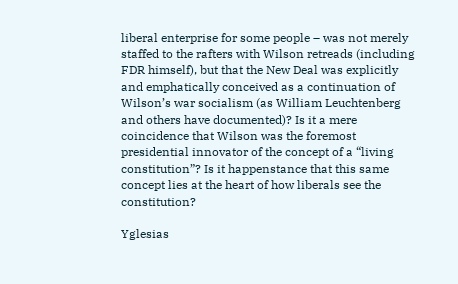liberal enterprise for some people – was not merely staffed to the rafters with Wilson retreads (including FDR himself), but that the New Deal was explicitly and emphatically conceived as a continuation of Wilson’s war socialism (as William Leuchtenberg and others have documented)? Is it a mere coincidence that Wilson was the foremost presidential innovator of the concept of a “living constitution”? Is it happenstance that this same concept lies at the heart of how liberals see the constitution?

Yglesias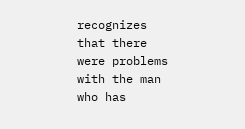recognizes that there were problems with the man who has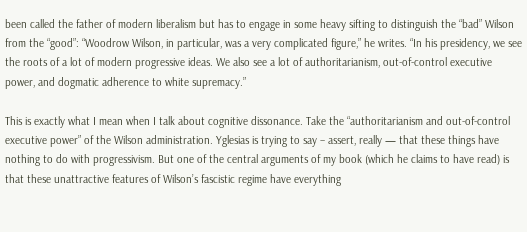been called the father of modern liberalism but has to engage in some heavy sifting to distinguish the “bad” Wilson from the “good”: “Woodrow Wilson, in particular, was a very complicated figure,” he writes. “In his presidency, we see the roots of a lot of modern progressive ideas. We also see a lot of authoritarianism, out-of-control executive power, and dogmatic adherence to white supremacy.”

This is exactly what I mean when I talk about cognitive dissonance. Take the “authoritarianism and out-of-control executive power” of the Wilson administration. Yglesias is trying to say – assert, really — that these things have nothing to do with progressivism. But one of the central arguments of my book (which he claims to have read) is that these unattractive features of Wilson’s fascistic regime have everything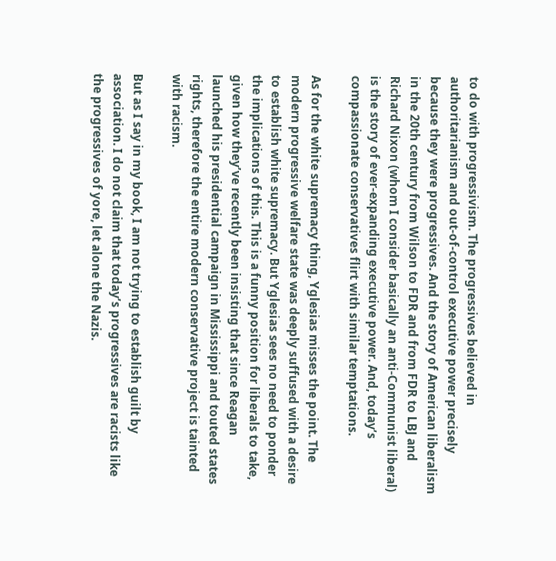to do with progressivism. The progressives believed in authoritarianism and out-of-control executive power precisely because they were progressives. And the story of American liberalism in the 20th century from Wilson to FDR and from FDR to LBJ and Richard Nixon (whom I consider basically an anti-Communist liberal) is the story of ever-expanding executive power. And, today’s compassionate conservatives flirt with similar temptations.

As for the white supremacy thing, Yglesias misses the point. The modern progressive welfare state was deeply suffused with a desire to establish white supremacy. But Yglesias sees no need to ponder the implications of this. This is a funny position for liberals to take, given how they’ve recently been insisting that since Reagan launched his presidential campaign in Mississippi and touted states rights, therefore the entire modern conservative project is tainted with racism.

But as I say in my book, I am not trying to establish guilt by association. I do not claim that today’s progressives are racists like the progressives of yore, let alone the Nazis.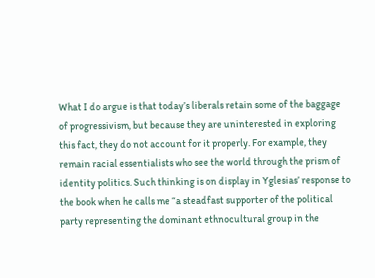What I do argue is that today’s liberals retain some of the baggage of progressivism, but because they are uninterested in exploring this fact, they do not account for it properly. For example, they remain racial essentialists who see the world through the prism of identity politics. Such thinking is on display in Yglesias’ response to the book when he calls me “a steadfast supporter of the political party representing the dominant ethnocultural group in the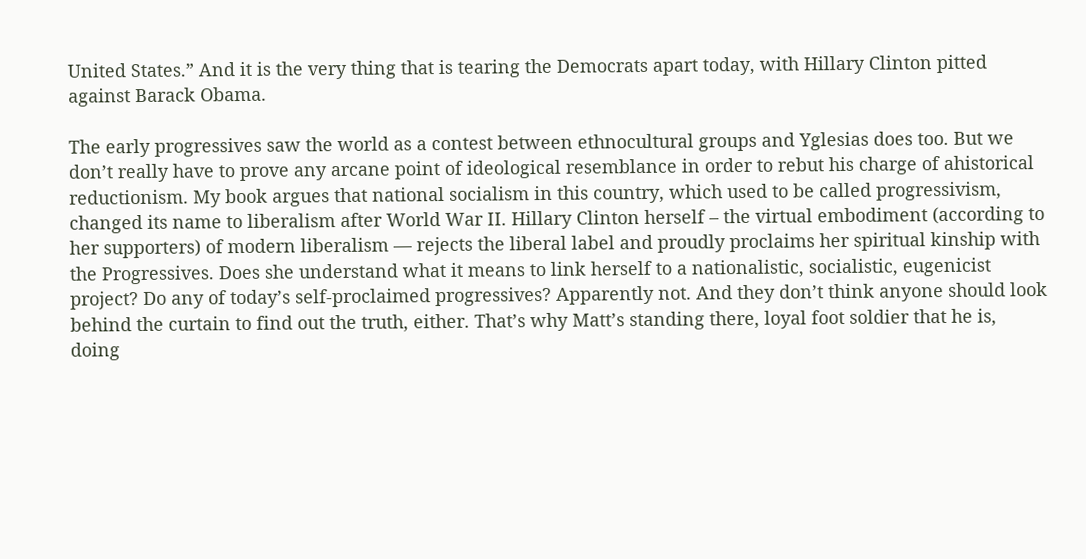United States.” And it is the very thing that is tearing the Democrats apart today, with Hillary Clinton pitted against Barack Obama.

The early progressives saw the world as a contest between ethnocultural groups and Yglesias does too. But we don’t really have to prove any arcane point of ideological resemblance in order to rebut his charge of ahistorical reductionism. My book argues that national socialism in this country, which used to be called progressivism, changed its name to liberalism after World War II. Hillary Clinton herself – the virtual embodiment (according to her supporters) of modern liberalism — rejects the liberal label and proudly proclaims her spiritual kinship with the Progressives. Does she understand what it means to link herself to a nationalistic, socialistic, eugenicist project? Do any of today’s self-proclaimed progressives? Apparently not. And they don’t think anyone should look behind the curtain to find out the truth, either. That’s why Matt’s standing there, loyal foot soldier that he is, doing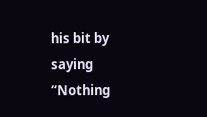his bit by saying “Nothing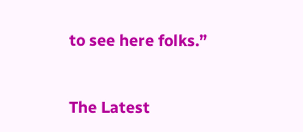to see here folks.”


The Latest